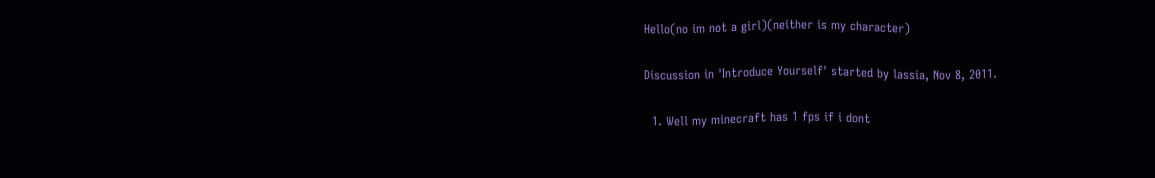Hello(no im not a girl)(neither is my character)

Discussion in 'Introduce Yourself' started by lassia, Nov 8, 2011.

  1. Well my minecraft has 1 fps if i dont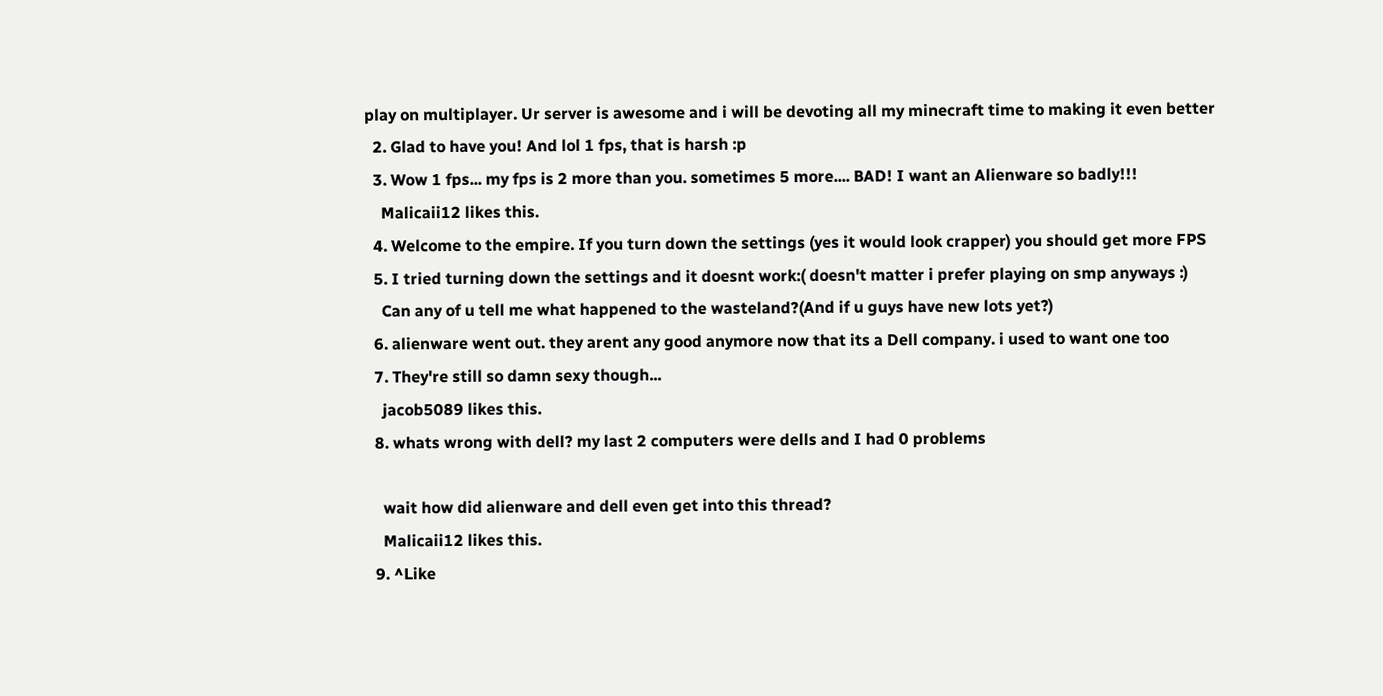play on multiplayer. Ur server is awesome and i will be devoting all my minecraft time to making it even better
  2. Glad to have you! And lol 1 fps, that is harsh :p
  3. Wow 1 fps... my fps is 2 more than you. sometimes 5 more.... BAD! I want an Alienware so badly!!!
    Malicaii12 likes this.
  4. Welcome to the empire. If you turn down the settings (yes it would look crapper) you should get more FPS
  5. I tried turning down the settings and it doesnt work:( doesn't matter i prefer playing on smp anyways :)
    Can any of u tell me what happened to the wasteland?(And if u guys have new lots yet?)
  6. alienware went out. they arent any good anymore now that its a Dell company. i used to want one too
  7. They're still so damn sexy though...
    jacob5089 likes this.
  8. whats wrong with dell? my last 2 computers were dells and I had 0 problems

    wait how did alienware and dell even get into this thread?
    Malicaii12 likes this.
  9. ^Like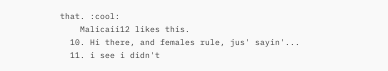that. :cool:
    Malicaii12 likes this.
  10. Hi there, and females rule, jus' sayin'...
  11. i see i didn't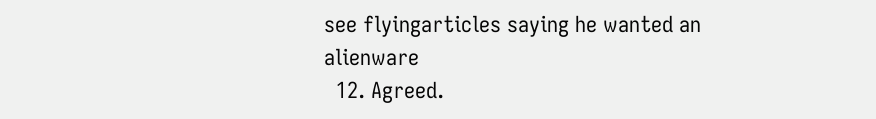see flyingarticles saying he wanted an alienware
  12. Agreed.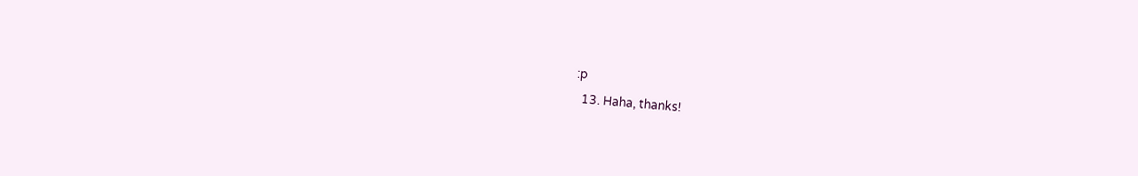:p
  13. Haha, thanks!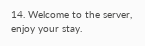14. Welcome to the server, enjoy your stay.